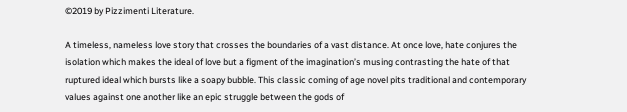©2019 by Pizzimenti Literature.

A timeless, nameless love story that crosses the boundaries of a vast distance. At once love, hate conjures the isolation which makes the ideal of love but a figment of the imagination’s musing contrasting the hate of that ruptured ideal which bursts like a soapy bubble. This classic coming of age novel pits traditional and contemporary values against one another like an epic struggle between the gods of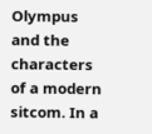Olympus and the characters of a modern sitcom. In a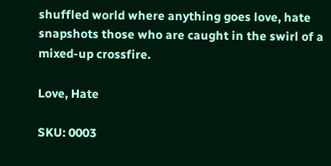shuffled world where anything goes love, hate snapshots those who are caught in the swirl of a mixed-up crossfire.

Love, Hate

SKU: 0003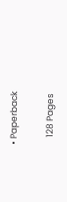• Paperback

    128 Pages